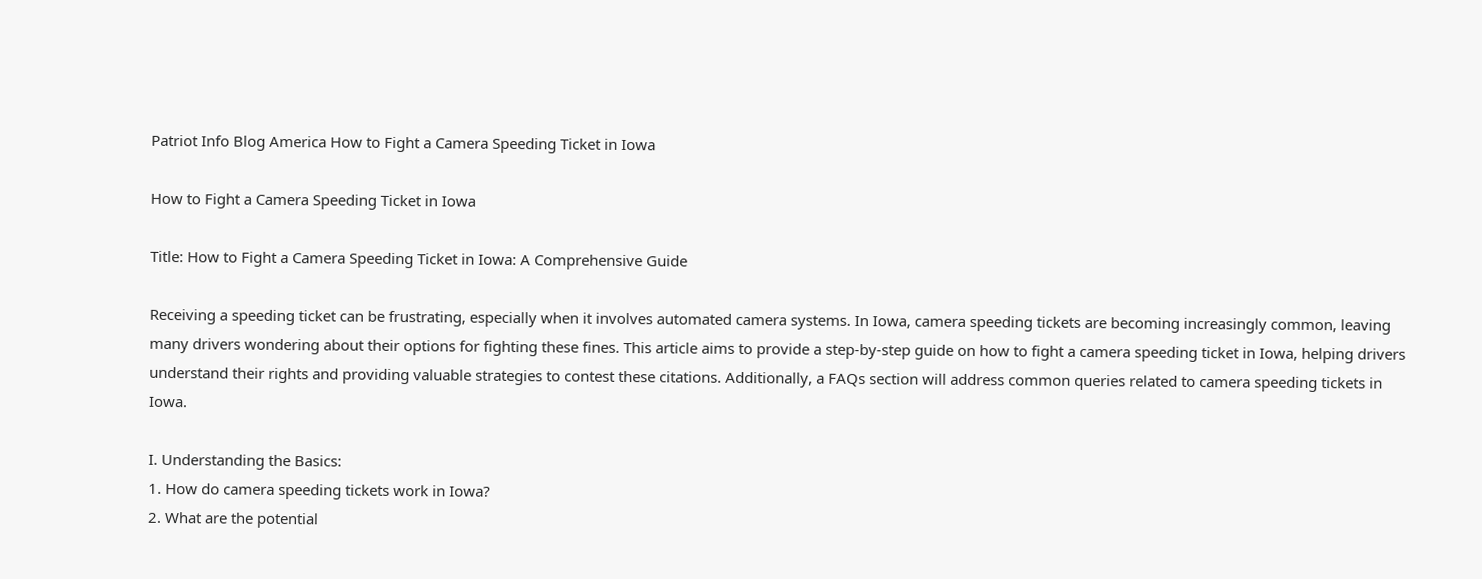Patriot Info Blog America How to Fight a Camera Speeding Ticket in Iowa

How to Fight a Camera Speeding Ticket in Iowa

Title: How to Fight a Camera Speeding Ticket in Iowa: A Comprehensive Guide

Receiving a speeding ticket can be frustrating, especially when it involves automated camera systems. In Iowa, camera speeding tickets are becoming increasingly common, leaving many drivers wondering about their options for fighting these fines. This article aims to provide a step-by-step guide on how to fight a camera speeding ticket in Iowa, helping drivers understand their rights and providing valuable strategies to contest these citations. Additionally, a FAQs section will address common queries related to camera speeding tickets in Iowa.

I. Understanding the Basics:
1. How do camera speeding tickets work in Iowa?
2. What are the potential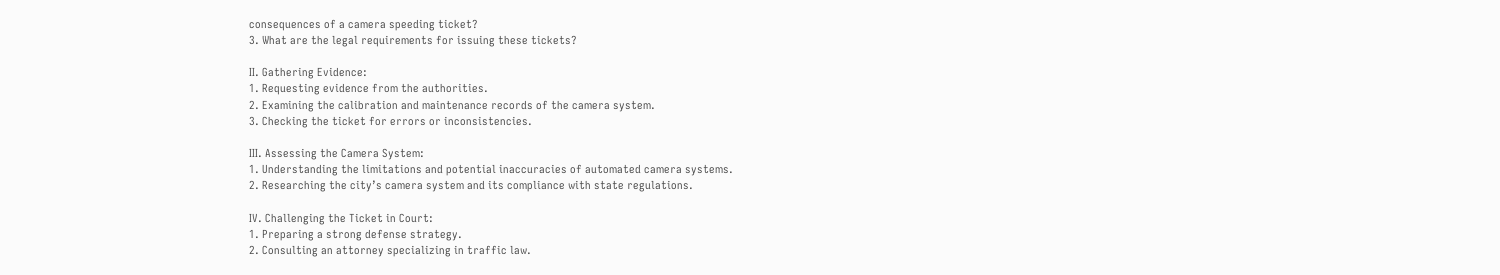consequences of a camera speeding ticket?
3. What are the legal requirements for issuing these tickets?

II. Gathering Evidence:
1. Requesting evidence from the authorities.
2. Examining the calibration and maintenance records of the camera system.
3. Checking the ticket for errors or inconsistencies.

III. Assessing the Camera System:
1. Understanding the limitations and potential inaccuracies of automated camera systems.
2. Researching the city’s camera system and its compliance with state regulations.

IV. Challenging the Ticket in Court:
1. Preparing a strong defense strategy.
2. Consulting an attorney specializing in traffic law.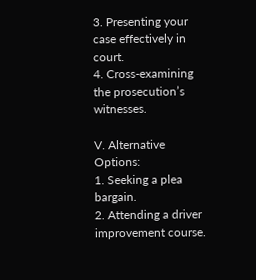3. Presenting your case effectively in court.
4. Cross-examining the prosecution’s witnesses.

V. Alternative Options:
1. Seeking a plea bargain.
2. Attending a driver improvement course.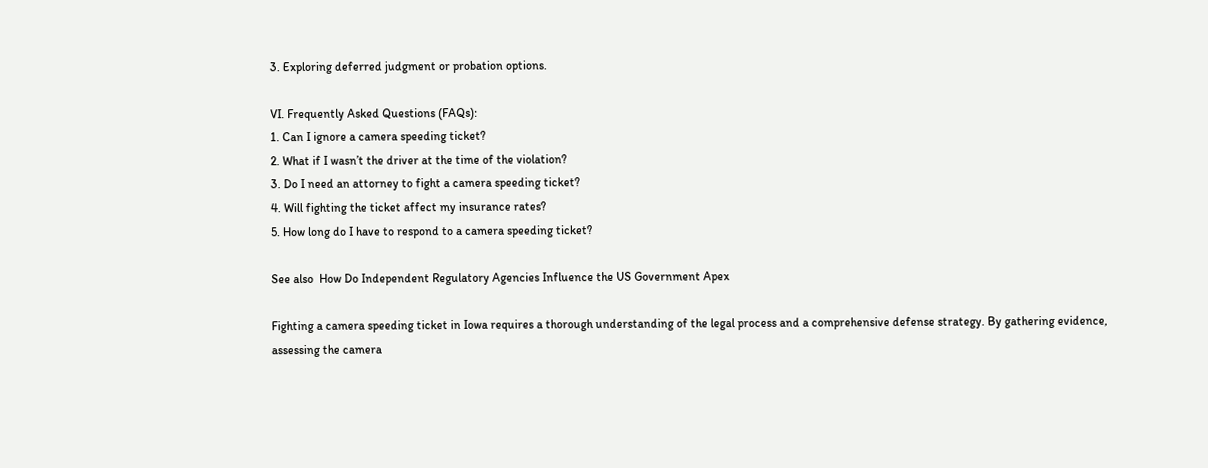3. Exploring deferred judgment or probation options.

VI. Frequently Asked Questions (FAQs):
1. Can I ignore a camera speeding ticket?
2. What if I wasn’t the driver at the time of the violation?
3. Do I need an attorney to fight a camera speeding ticket?
4. Will fighting the ticket affect my insurance rates?
5. How long do I have to respond to a camera speeding ticket?

See also  How Do Independent Regulatory Agencies Influence the US Government Apex

Fighting a camera speeding ticket in Iowa requires a thorough understanding of the legal process and a comprehensive defense strategy. By gathering evidence, assessing the camera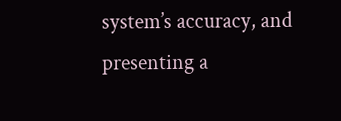system’s accuracy, and presenting a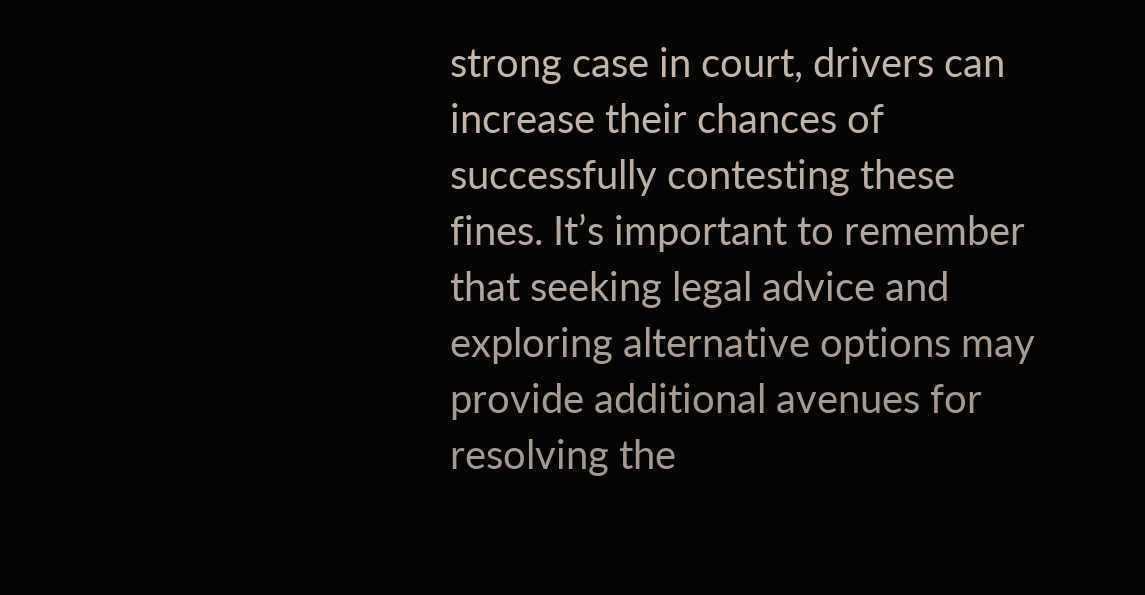strong case in court, drivers can increase their chances of successfully contesting these fines. It’s important to remember that seeking legal advice and exploring alternative options may provide additional avenues for resolving the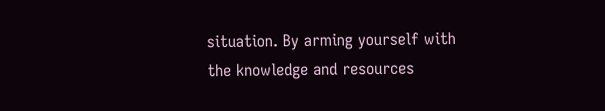situation. By arming yourself with the knowledge and resources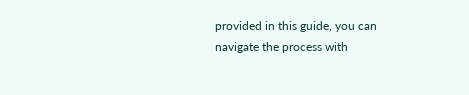provided in this guide, you can navigate the process with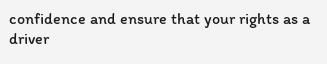confidence and ensure that your rights as a driver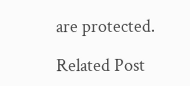are protected.

Related Post